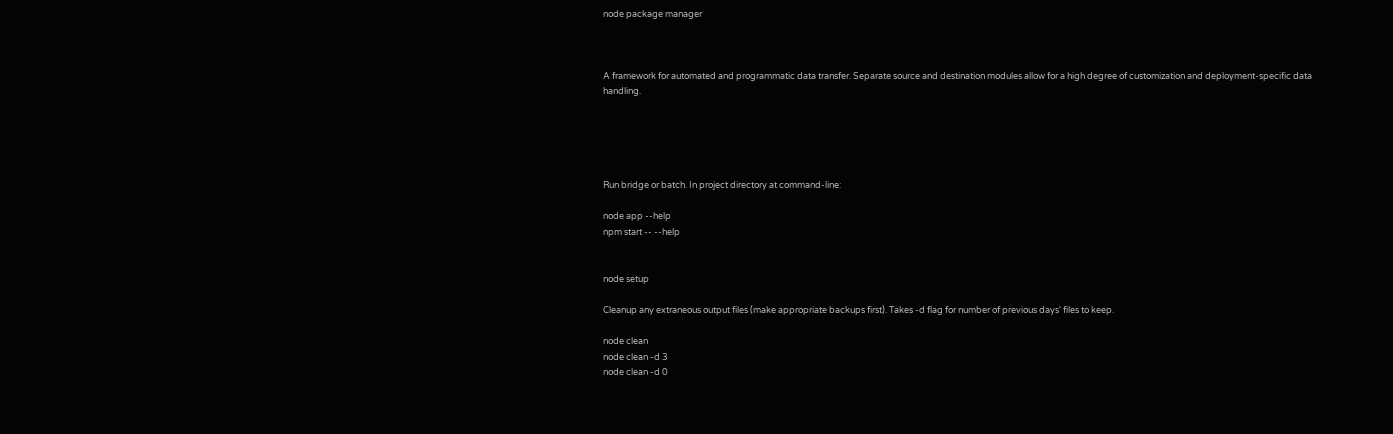node package manager



A framework for automated and programmatic data transfer. Separate source and destination modules allow for a high degree of customization and deployment-specific data handling.





Run bridge or batch. In project directory at command-line:

node app --help
npm start -- --help


node setup

Cleanup any extraneous output files (make appropriate backups first). Takes -d flag for number of previous days' files to keep.

node clean
node clean -d 3
node clean -d 0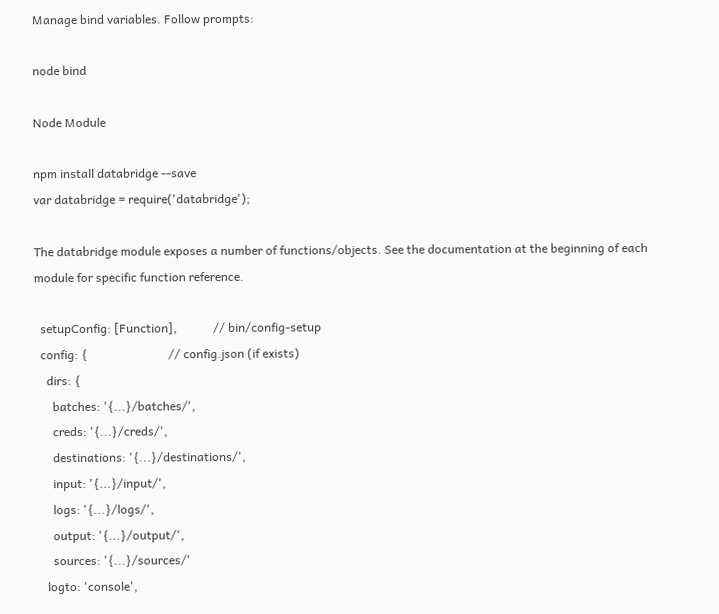Manage bind variables. Follow prompts:

node bind

Node Module

npm install databridge --save
var databridge = require('databridge');

The databridge module exposes a number of functions/objects. See the documentation at the beginning of each module for specific function reference.

  setupConfig: [Function],            // bin/config-setup
  config: {                           // config.json (if exists)
    dirs: {
      batches: '{...}/batches/',
      creds: '{...}/creds/',
      destinations: '{...}/destinations/',
      input: '{...}/input/',
      logs: '{...}/logs/',
      output: '{...}/output/',
      sources: '{...}/sources/'
    logto: 'console',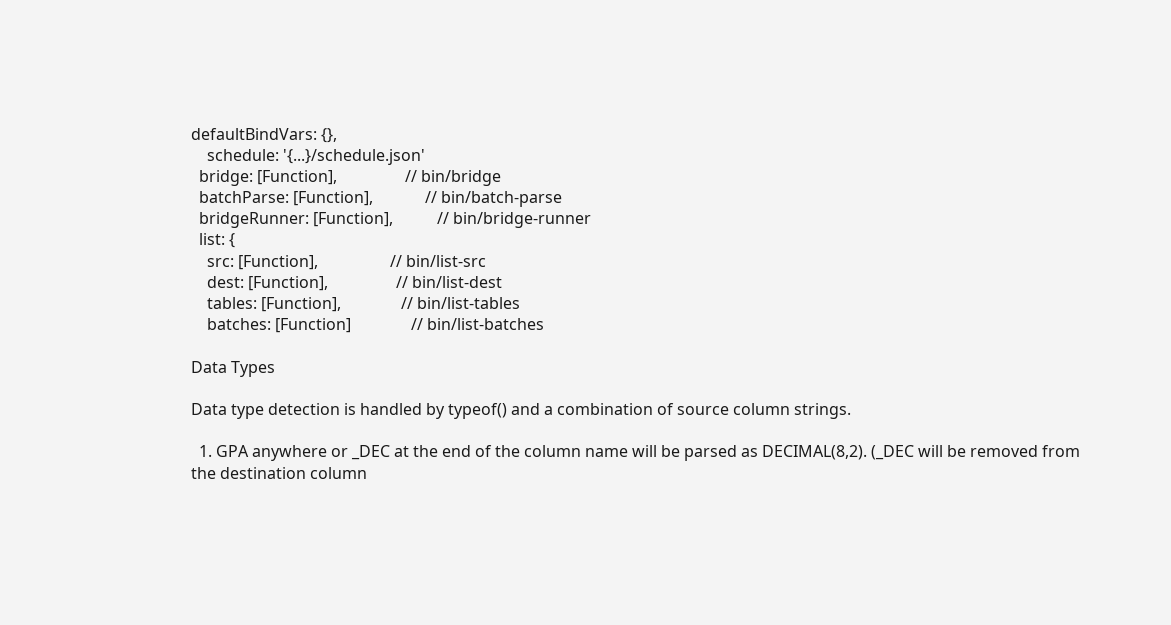defaultBindVars: {},
    schedule: '{...}/schedule.json'
  bridge: [Function],                 // bin/bridge
  batchParse: [Function],             // bin/batch-parse
  bridgeRunner: [Function],           // bin/bridge-runner
  list: {
    src: [Function],                  // bin/list-src
    dest: [Function],                 // bin/list-dest
    tables: [Function],               // bin/list-tables
    batches: [Function]               // bin/list-batches

Data Types

Data type detection is handled by typeof() and a combination of source column strings.

  1. GPA anywhere or _DEC at the end of the column name will be parsed as DECIMAL(8,2). (_DEC will be removed from the destination column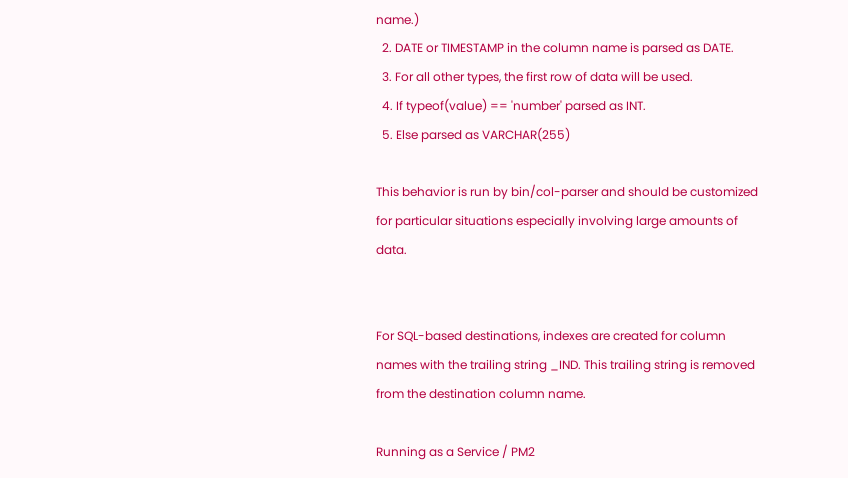name.)
  2. DATE or TIMESTAMP in the column name is parsed as DATE.
  3. For all other types, the first row of data will be used.
  4. If typeof(value) == 'number' parsed as INT.
  5. Else parsed as VARCHAR(255)

This behavior is run by bin/col-parser and should be customized for particular situations especially involving large amounts of data.


For SQL-based destinations, indexes are created for column names with the trailing string _IND. This trailing string is removed from the destination column name.

Running as a Service / PM2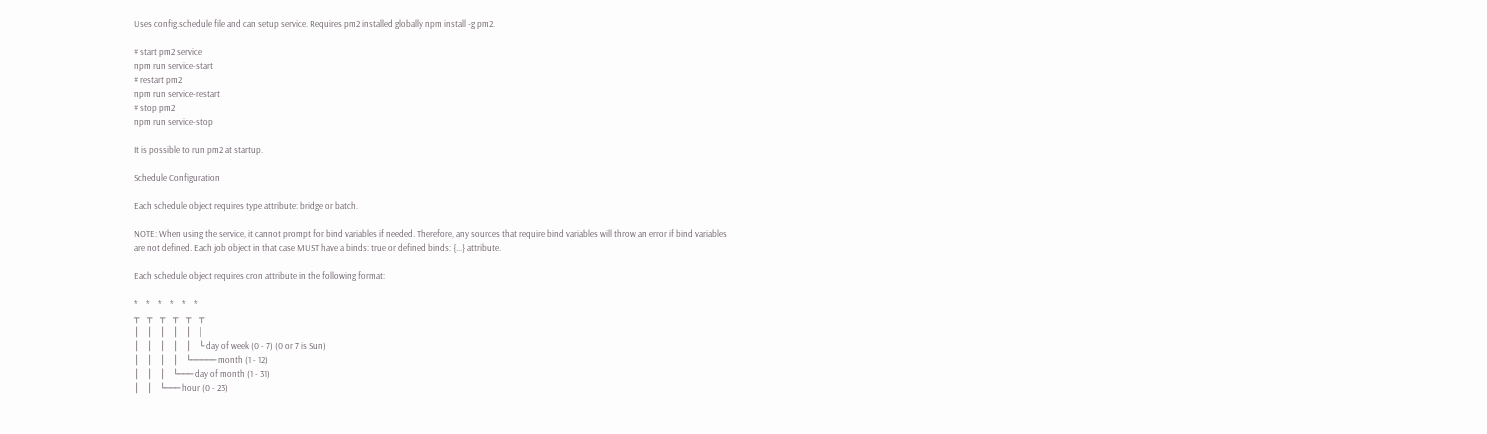Uses config.schedule file and can setup service. Requires pm2 installed globally npm install -g pm2.

# start pm2 service
npm run service-start
# restart pm2
npm run service-restart
# stop pm2
npm run service-stop

It is possible to run pm2 at startup.

Schedule Configuration

Each schedule object requires type attribute: bridge or batch.

NOTE: When using the service, it cannot prompt for bind variables if needed. Therefore, any sources that require bind variables will throw an error if bind variables are not defined. Each job object in that case MUST have a binds: true or defined binds: {...} attribute.

Each schedule object requires cron attribute in the following format:

*    *    *    *    *    *
┬    ┬    ┬    ┬    ┬    ┬
│    │    │    │    │    |
│    │    │    │    │    └ day of week (0 - 7) (0 or 7 is Sun)
│    │    │    │    └───── month (1 - 12)
│    │    │    └─── day of month (1 - 31)
│    │    └─── hour (0 - 23)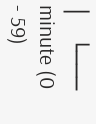│    └─── minute (0 - 59)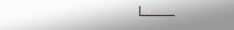└───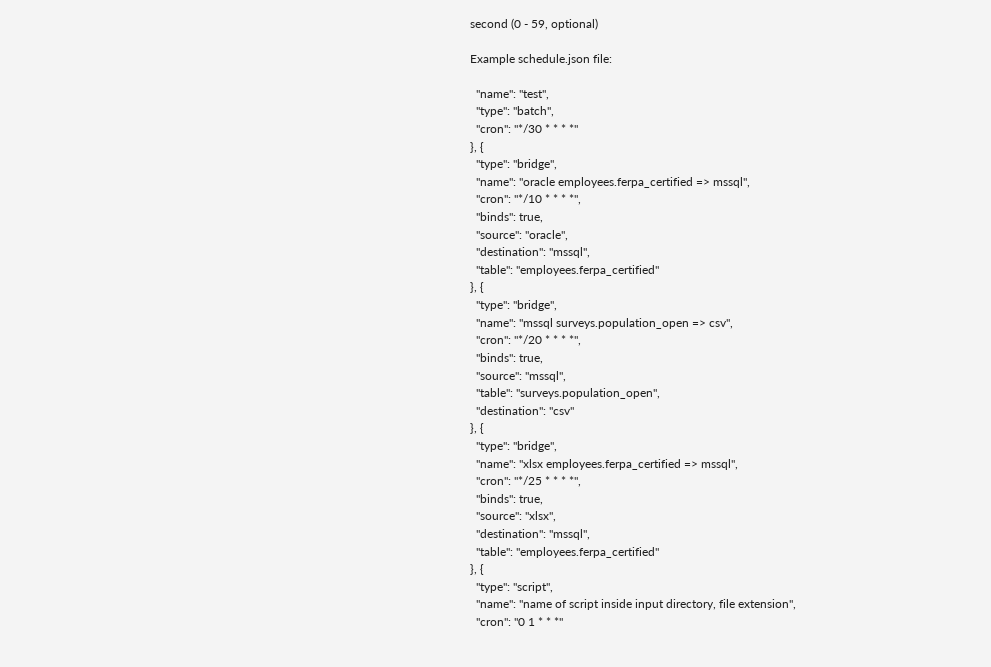second (0 - 59, optional)

Example schedule.json file:

  "name": "test",
  "type": "batch",
  "cron": "*/30 * * * *"
}, {
  "type": "bridge",
  "name": "oracle employees.ferpa_certified => mssql",
  "cron": "*/10 * * * *",
  "binds": true,
  "source": "oracle",
  "destination": "mssql",
  "table": "employees.ferpa_certified"
}, {
  "type": "bridge",
  "name": "mssql surveys.population_open => csv",
  "cron": "*/20 * * * *",
  "binds": true,
  "source": "mssql",
  "table": "surveys.population_open",
  "destination": "csv"
}, {
  "type": "bridge",
  "name": "xlsx employees.ferpa_certified => mssql",
  "cron": "*/25 * * * *",
  "binds": true,
  "source": "xlsx",
  "destination": "mssql",
  "table": "employees.ferpa_certified"
}, {
  "type": "script",
  "name": "name of script inside input directory, file extension",
  "cron": "0 1 * * *"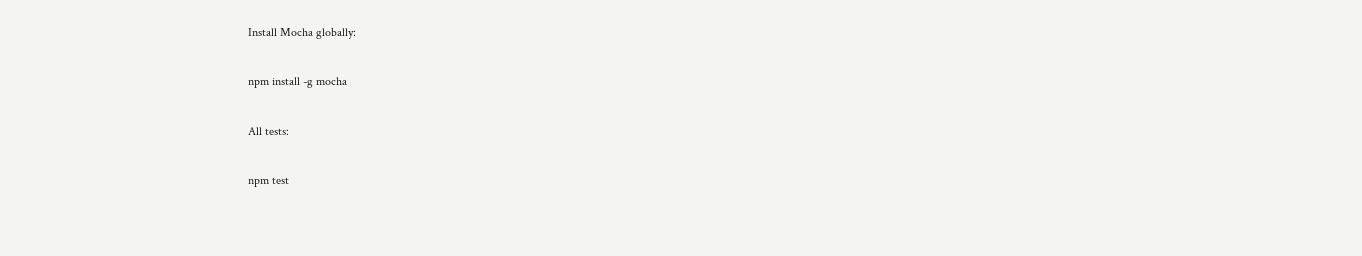Install Mocha globally:

npm install -g mocha

All tests:

npm test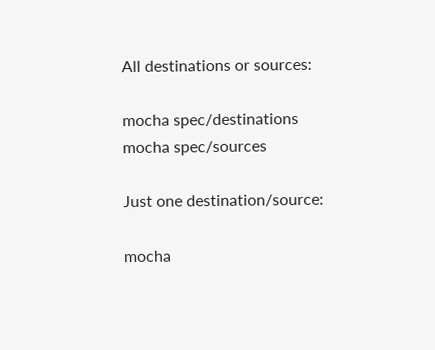All destinations or sources:

mocha spec/destinations
mocha spec/sources

Just one destination/source:

mocha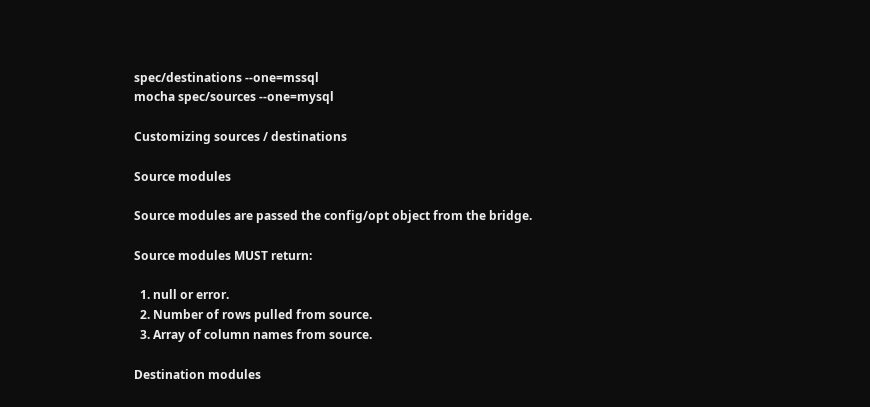spec/destinations --one=mssql
mocha spec/sources --one=mysql

Customizing sources / destinations

Source modules

Source modules are passed the config/opt object from the bridge.

Source modules MUST return:

  1. null or error.
  2. Number of rows pulled from source.
  3. Array of column names from source.

Destination modules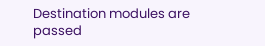Destination modules are passed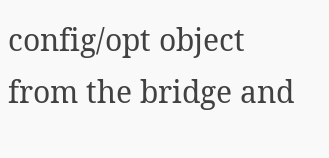config/opt object from the bridge and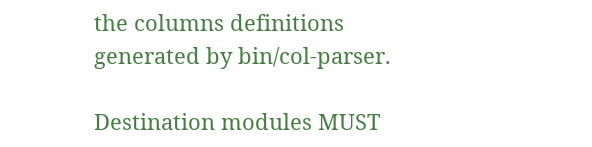the columns definitions generated by bin/col-parser.

Destination modules MUST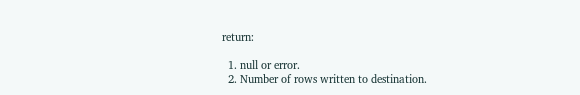return:

  1. null or error.
  2. Number of rows written to destination.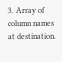3. Array of column names at destination.